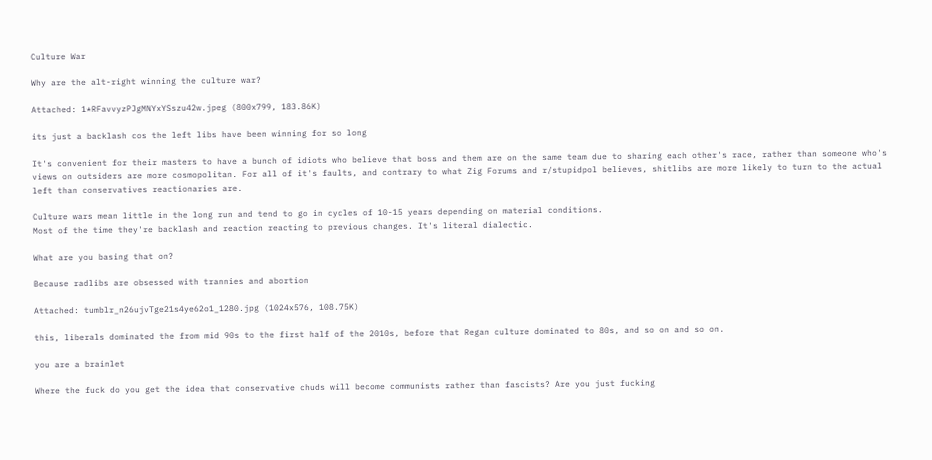Culture War

Why are the alt-right winning the culture war?

Attached: 1*RFavvyzPJgMNYxYSszu42w.jpeg (800x799, 183.86K)

its just a backlash cos the left libs have been winning for so long

It's convenient for their masters to have a bunch of idiots who believe that boss and them are on the same team due to sharing each other's race, rather than someone who's views on outsiders are more cosmopolitan. For all of it's faults, and contrary to what Zig Forums and r/stupidpol believes, shitlibs are more likely to turn to the actual left than conservatives reactionaries are.

Culture wars mean little in the long run and tend to go in cycles of 10-15 years depending on material conditions.
Most of the time they're backlash and reaction reacting to previous changes. It's literal dialectic.

What are you basing that on?

Because radlibs are obsessed with trannies and abortion

Attached: tumblr_n26ujvTge21s4ye62o1_1280.jpg (1024x576, 108.75K)

this, liberals dominated the from mid 90s to the first half of the 2010s, before that Regan culture dominated to 80s, and so on and so on.

you are a brainlet

Where the fuck do you get the idea that conservative chuds will become communists rather than fascists? Are you just fucking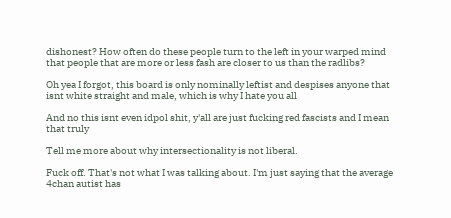dishonest? How often do these people turn to the left in your warped mind that people that are more or less fash are closer to us than the radlibs?

Oh yea I forgot, this board is only nominally leftist and despises anyone that isnt white straight and male, which is why I hate you all

And no this isnt even idpol shit, y'all are just fucking red fascists and I mean that truly

Tell me more about why intersectionality is not liberal.

Fuck off. That's not what I was talking about. I'm just saying that the average 4chan autist has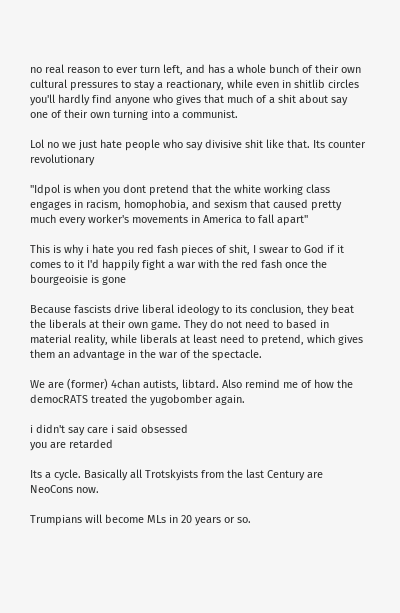no real reason to ever turn left, and has a whole bunch of their own cultural pressures to stay a reactionary, while even in shitlib circles you'll hardly find anyone who gives that much of a shit about say one of their own turning into a communist.

Lol no we just hate people who say divisive shit like that. Its counter revolutionary

"Idpol is when you dont pretend that the white working class engages in racism, homophobia, and sexism that caused pretty much every worker's movements in America to fall apart"

This is why i hate you red fash pieces of shit, I swear to God if it comes to it I'd happily fight a war with the red fash once the bourgeoisie is gone

Because fascists drive liberal ideology to its conclusion, they beat the liberals at their own game. They do not need to based in material reality, while liberals at least need to pretend, which gives them an advantage in the war of the spectacle.

We are (former) 4chan autists, libtard. Also remind me of how the democRATS treated the yugobomber again.

i didn't say care i said obsessed
you are retarded

Its a cycle. Basically all Trotskyists from the last Century are NeoCons now.

Trumpians will become MLs in 20 years or so.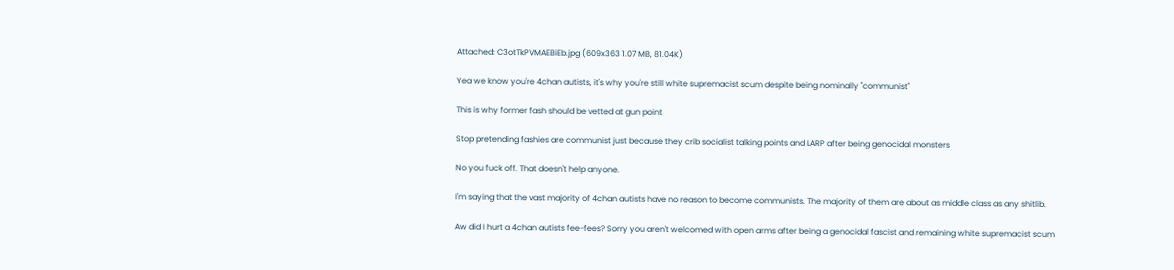Attached: C3otTkPVMAEBiEb.jpg (609x363 1.07 MB, 81.04K)

Yea we know you're 4chan autists, it's why you're still white supremacist scum despite being nominally "communist"

This is why former fash should be vetted at gun point

Stop pretending fashies are communist just because they crib socialist talking points and LARP after being genocidal monsters

No you fuck off. That doesn't help anyone.

I'm saying that the vast majority of 4chan autists have no reason to become communists. The majority of them are about as middle class as any shitlib.

Aw did I hurt a 4chan autists fee-fees? Sorry you aren't welcomed with open arms after being a genocidal fascist and remaining white supremacist scum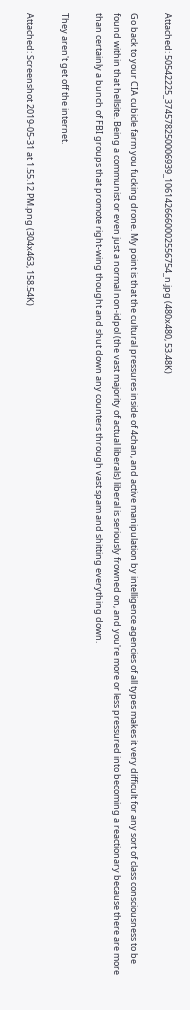Attached: 50542225_374578250006939_1061426660002556754_n.jpg (480x480, 53.48K)

Go back to your CIA cubicle farm you fucking drone. My point is that the cultural pressures inside of 4chan, and active manipulation by intelligence agencies of all types makes it very difficult for any sort of class consciousness to be found within that hellsite. Being a communist or even just a normal non-idpol (the vast majority of actual liberals) liberal is seriously frowned on, and you're more or less pressured into becoming a reactionary because there are more than certainly a bunch of FBI groups that promote right-wing thought and shut down any counters through vast spam and shitting everything down.

They aren't get off the internet.

Attached: Screenshot 2019-05-31 at 1.55.12 PM.png (304x463, 158.54K)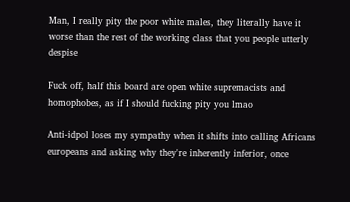Man, I really pity the poor white males, they literally have it worse than the rest of the working class that you people utterly despise

Fuck off, half this board are open white supremacists and homophobes, as if I should fucking pity you lmao

Anti-idpol loses my sympathy when it shifts into calling Africans europeans and asking why they're inherently inferior, once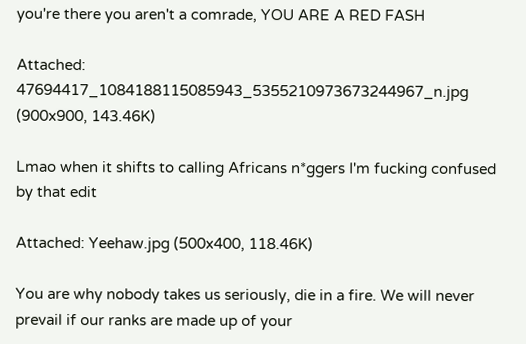you're there you aren't a comrade, YOU ARE A RED FASH

Attached: 47694417_1084188115085943_5355210973673244967_n.jpg (900x900, 143.46K)

Lmao when it shifts to calling Africans n*ggers I'm fucking confused by that edit

Attached: Yeehaw.jpg (500x400, 118.46K)

You are why nobody takes us seriously, die in a fire. We will never prevail if our ranks are made up of your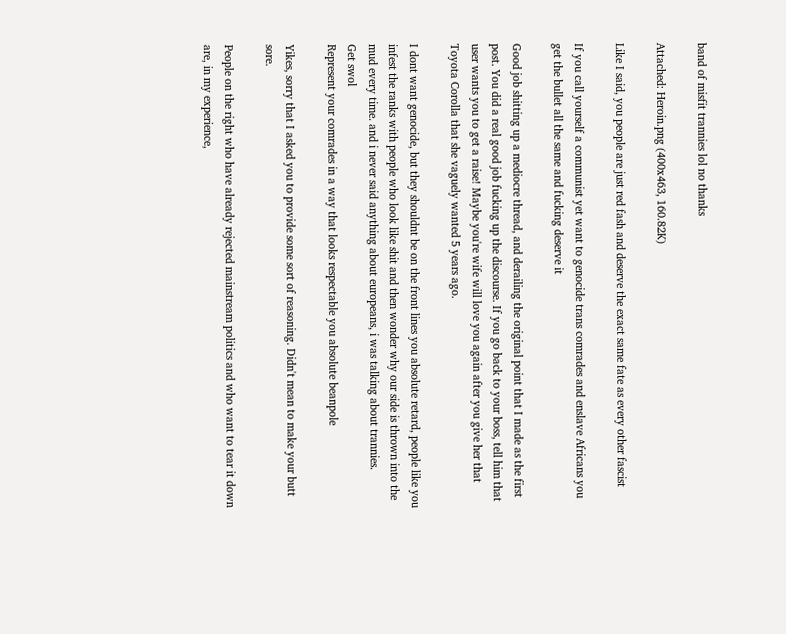band of misfit trannies lol no thanks

Attached: Heroin.png (400x463, 160.82K)

Like I said, you people are just red fash and deserve the exact same fate as every other fascist

If you call yourself a communist yet want to genocide trans comrades and enslave Africans you get the bullet all the same and fucking deserve it

Good job shitting up a mediocre thread, and derailing the original point that I made as the first post. You did a real good job fucking up the discourse. If you go back to your boss, tell him that user wants you to get a raise! Maybe you're wife will love you again after you give her that Toyota Corolla that she vaguely wanted 5 years ago.

I dont want genocide, but they shouldnt be on the front lines you absolute retard, people like you infest the ranks with people who look like shit and then wonder why our side is thrown into the mud every time. and i never said anything about europeans, i was talking about trannies.
Get swol
Represent your comrades in a way that looks respectable you absolute beanpole

Yikes, sorry that I asked you to provide some sort of reasoning. Didn't mean to make your butt sore.

People on the right who have already rejected mainstream politics and who want to tear it down are, in my experience,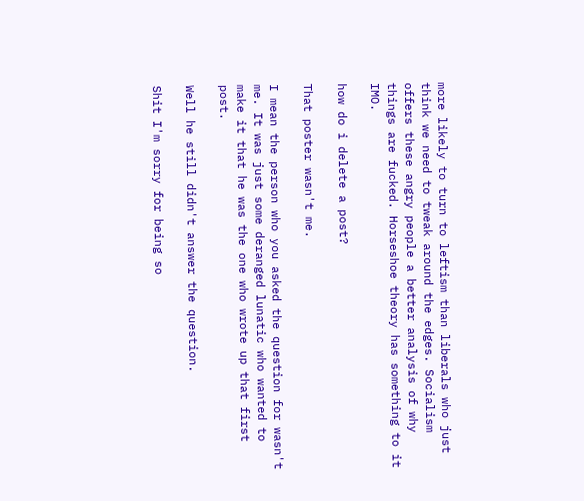more likely to turn to leftism than liberals who just think we need to tweak around the edges. Socialism offers these angry people a better analysis of why things are fucked. Horseshoe theory has something to it IMO.

how do i delete a post?

That poster wasn't me.

I mean the person who you asked the question for wasn't me. It was just some deranged lunatic who wanted to make it that he was the one who wrote up that first post.

Well he still didn't answer the question.

Shit I'm sorry for being so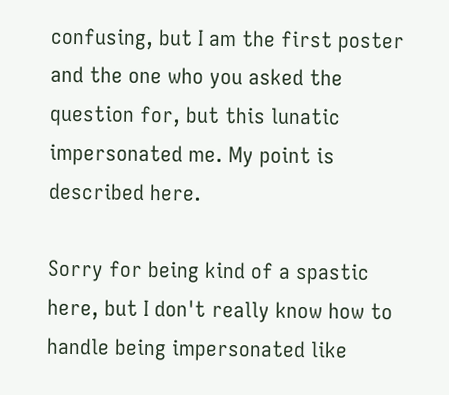confusing, but I am the first poster and the one who you asked the question for, but this lunatic impersonated me. My point is described here.

Sorry for being kind of a spastic here, but I don't really know how to handle being impersonated like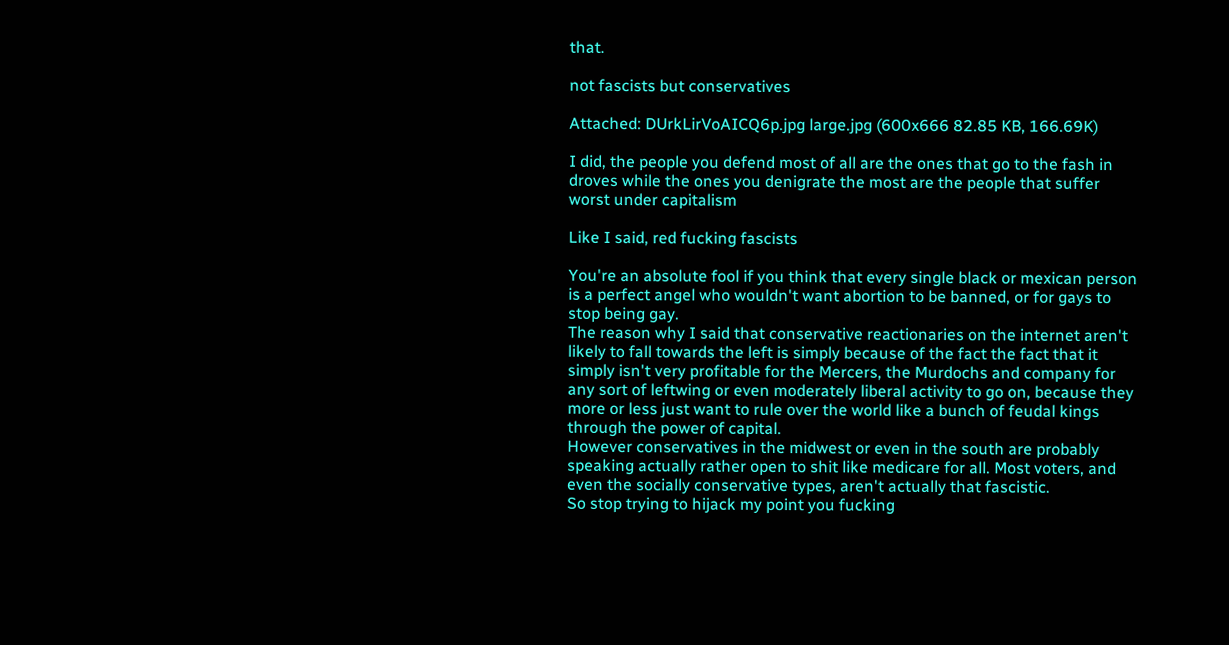that.

not fascists but conservatives

Attached: DUrkLirVoAICQ6p.jpg large.jpg (600x666 82.85 KB, 166.69K)

I did, the people you defend most of all are the ones that go to the fash in droves while the ones you denigrate the most are the people that suffer worst under capitalism

Like I said, red fucking fascists

You're an absolute fool if you think that every single black or mexican person is a perfect angel who wouldn't want abortion to be banned, or for gays to stop being gay.
The reason why I said that conservative reactionaries on the internet aren't likely to fall towards the left is simply because of the fact the fact that it simply isn't very profitable for the Mercers, the Murdochs and company for any sort of leftwing or even moderately liberal activity to go on, because they more or less just want to rule over the world like a bunch of feudal kings through the power of capital.
However conservatives in the midwest or even in the south are probably speaking actually rather open to shit like medicare for all. Most voters, and even the socially conservative types, aren't actually that fascistic.
So stop trying to hijack my point you fucking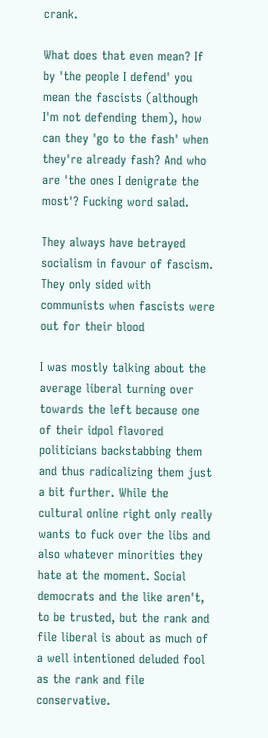crank.

What does that even mean? If by 'the people I defend' you mean the fascists (although I'm not defending them), how can they 'go to the fash' when they're already fash? And who are 'the ones I denigrate the most'? Fucking word salad.

They always have betrayed socialism in favour of fascism. They only sided with communists when fascists were out for their blood

I was mostly talking about the average liberal turning over towards the left because one of their idpol flavored politicians backstabbing them and thus radicalizing them just a bit further. While the cultural online right only really wants to fuck over the libs and also whatever minorities they hate at the moment. Social democrats and the like aren't, to be trusted, but the rank and file liberal is about as much of a well intentioned deluded fool as the rank and file conservative.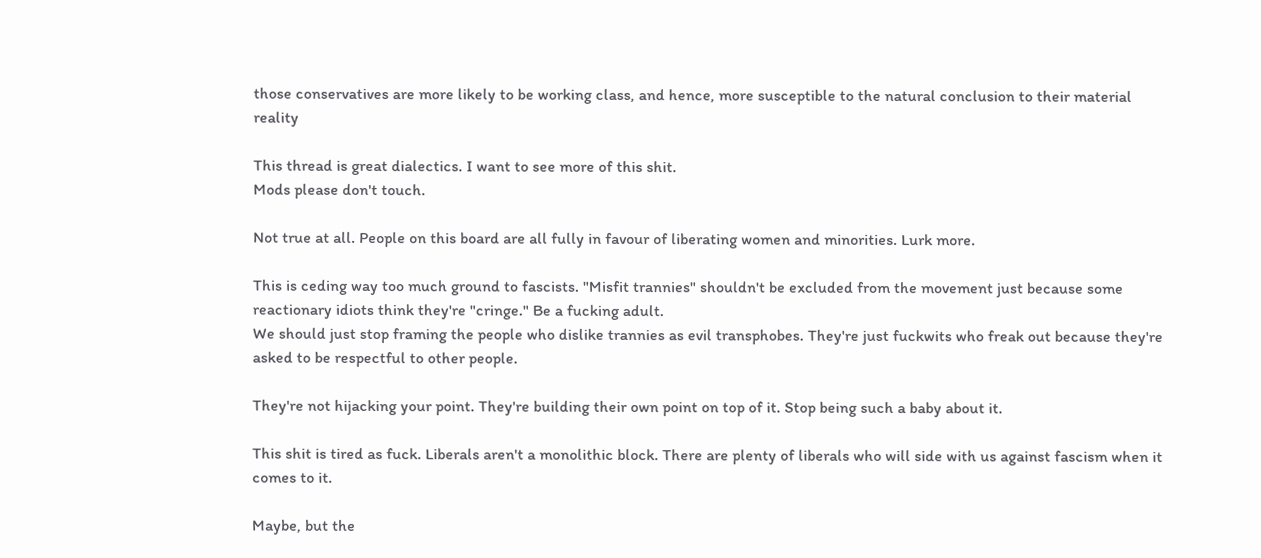those conservatives are more likely to be working class, and hence, more susceptible to the natural conclusion to their material reality

This thread is great dialectics. I want to see more of this shit.
Mods please don't touch.

Not true at all. People on this board are all fully in favour of liberating women and minorities. Lurk more.

This is ceding way too much ground to fascists. "Misfit trannies" shouldn't be excluded from the movement just because some reactionary idiots think they're "cringe." Be a fucking adult.
We should just stop framing the people who dislike trannies as evil transphobes. They're just fuckwits who freak out because they're asked to be respectful to other people.

They're not hijacking your point. They're building their own point on top of it. Stop being such a baby about it.

This shit is tired as fuck. Liberals aren't a monolithic block. There are plenty of liberals who will side with us against fascism when it comes to it.

Maybe, but the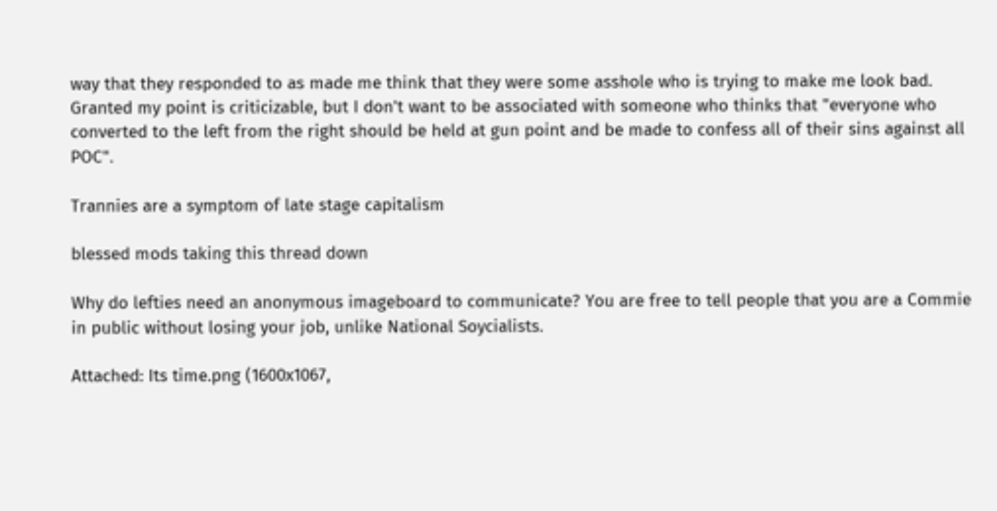way that they responded to as made me think that they were some asshole who is trying to make me look bad. Granted my point is criticizable, but I don't want to be associated with someone who thinks that "everyone who converted to the left from the right should be held at gun point and be made to confess all of their sins against all POC".

Trannies are a symptom of late stage capitalism

blessed mods taking this thread down

Why do lefties need an anonymous imageboard to communicate? You are free to tell people that you are a Commie in public without losing your job, unlike National Soycialists.

Attached: Its time.png (1600x1067,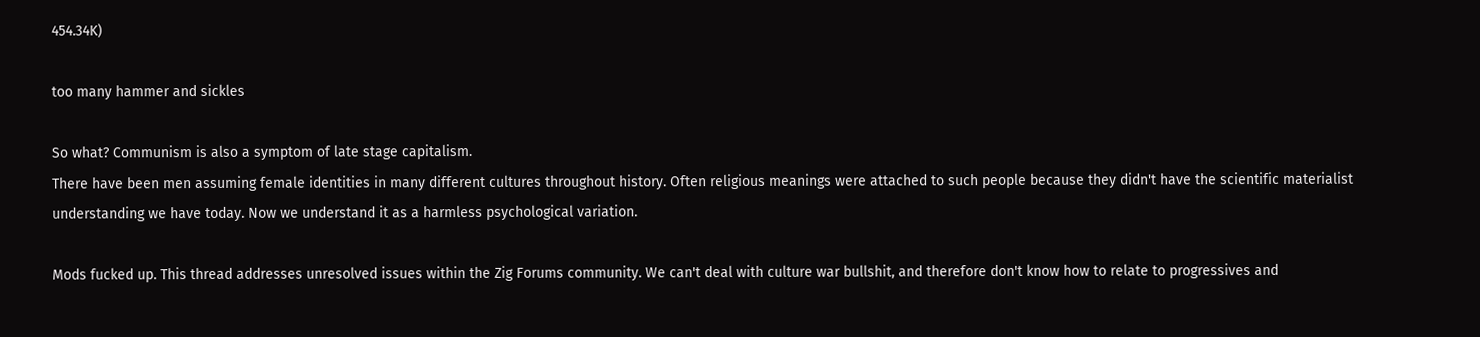454.34K)

too many hammer and sickles

So what? Communism is also a symptom of late stage capitalism.
There have been men assuming female identities in many different cultures throughout history. Often religious meanings were attached to such people because they didn't have the scientific materialist understanding we have today. Now we understand it as a harmless psychological variation.

Mods fucked up. This thread addresses unresolved issues within the Zig Forums community. We can't deal with culture war bullshit, and therefore don't know how to relate to progressives and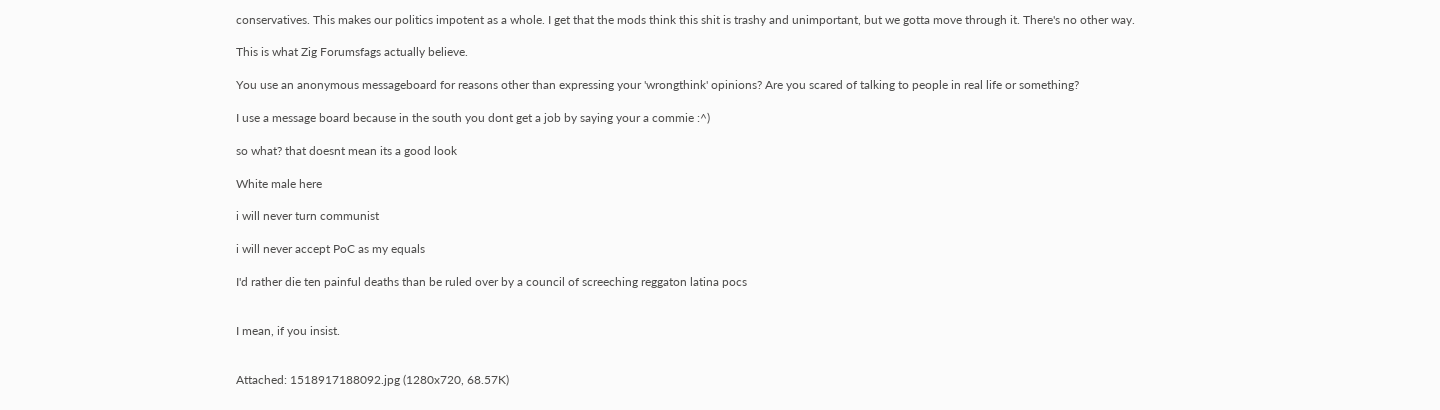conservatives. This makes our politics impotent as a whole. I get that the mods think this shit is trashy and unimportant, but we gotta move through it. There's no other way.

This is what Zig Forumsfags actually believe.

You use an anonymous messageboard for reasons other than expressing your 'wrongthink' opinions? Are you scared of talking to people in real life or something?

I use a message board because in the south you dont get a job by saying your a commie :^)

so what? that doesnt mean its a good look

White male here

i will never turn communist

i will never accept PoC as my equals

I'd rather die ten painful deaths than be ruled over by a council of screeching reggaton latina pocs


I mean, if you insist.


Attached: 1518917188092.jpg (1280x720, 68.57K)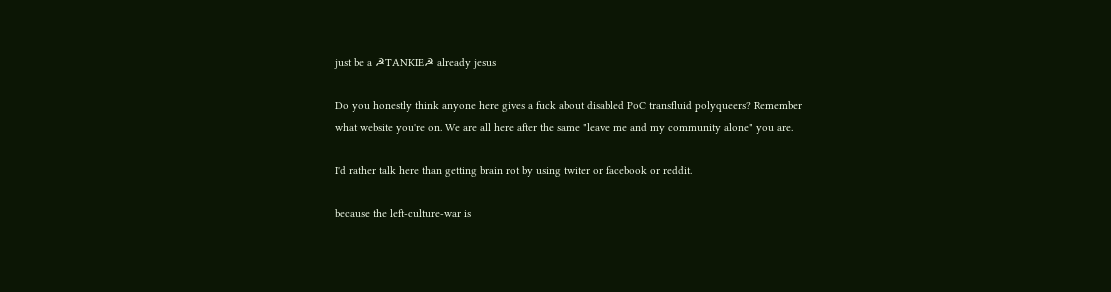just be a ☭TANKIE☭ already jesus

Do you honestly think anyone here gives a fuck about disabled PoC transfluid polyqueers? Remember what website you're on. We are all here after the same "leave me and my community alone" you are.

I'd rather talk here than getting brain rot by using twiter or facebook or reddit.

because the left-culture-war is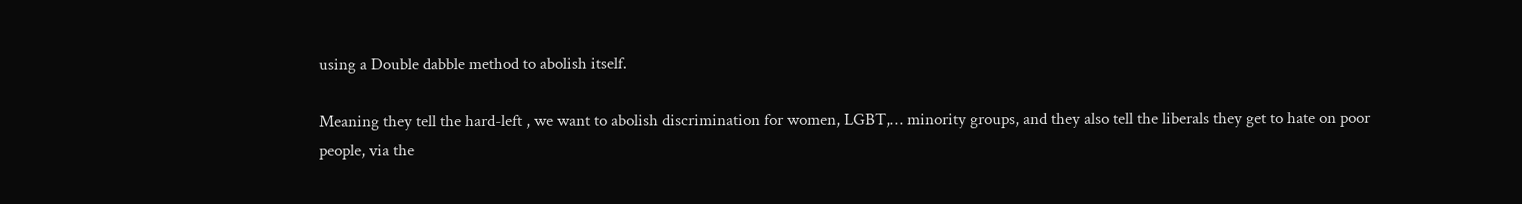using a Double dabble method to abolish itself.

Meaning they tell the hard-left , we want to abolish discrimination for women, LGBT,… minority groups, and they also tell the liberals they get to hate on poor people, via the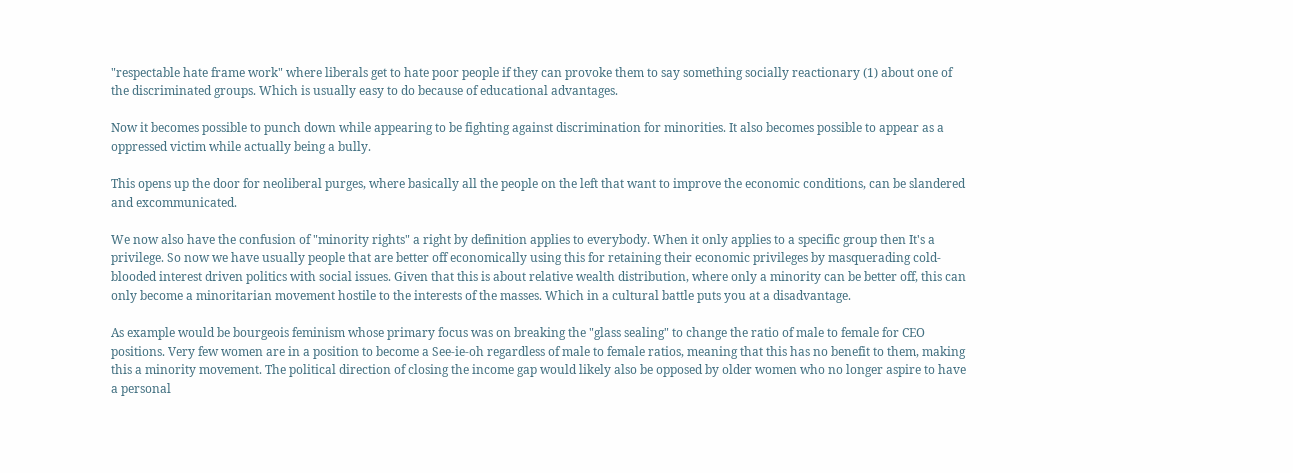"respectable hate frame work" where liberals get to hate poor people if they can provoke them to say something socially reactionary (1) about one of the discriminated groups. Which is usually easy to do because of educational advantages.

Now it becomes possible to punch down while appearing to be fighting against discrimination for minorities. It also becomes possible to appear as a oppressed victim while actually being a bully.

This opens up the door for neoliberal purges, where basically all the people on the left that want to improve the economic conditions, can be slandered and excommunicated.

We now also have the confusion of "minority rights" a right by definition applies to everybody. When it only applies to a specific group then It's a privilege. So now we have usually people that are better off economically using this for retaining their economic privileges by masquerading cold-blooded interest driven politics with social issues. Given that this is about relative wealth distribution, where only a minority can be better off, this can only become a minoritarian movement hostile to the interests of the masses. Which in a cultural battle puts you at a disadvantage.

As example would be bourgeois feminism whose primary focus was on breaking the "glass sealing" to change the ratio of male to female for CEO positions. Very few women are in a position to become a See-ie-oh regardless of male to female ratios, meaning that this has no benefit to them, making this a minority movement. The political direction of closing the income gap would likely also be opposed by older women who no longer aspire to have a personal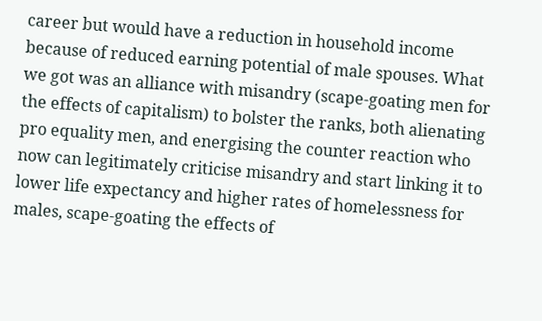career but would have a reduction in household income because of reduced earning potential of male spouses. What we got was an alliance with misandry (scape-goating men for the effects of capitalism) to bolster the ranks, both alienating pro equality men, and energising the counter reaction who now can legitimately criticise misandry and start linking it to lower life expectancy and higher rates of homelessness for males, scape-goating the effects of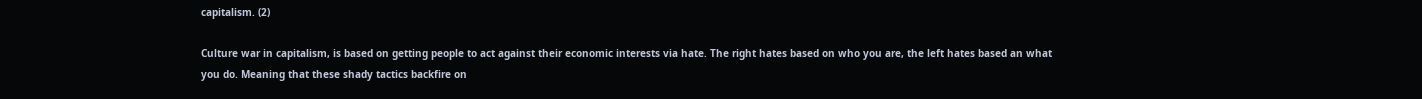capitalism. (2)

Culture war in capitalism, is based on getting people to act against their economic interests via hate. The right hates based on who you are, the left hates based an what you do. Meaning that these shady tactics backfire on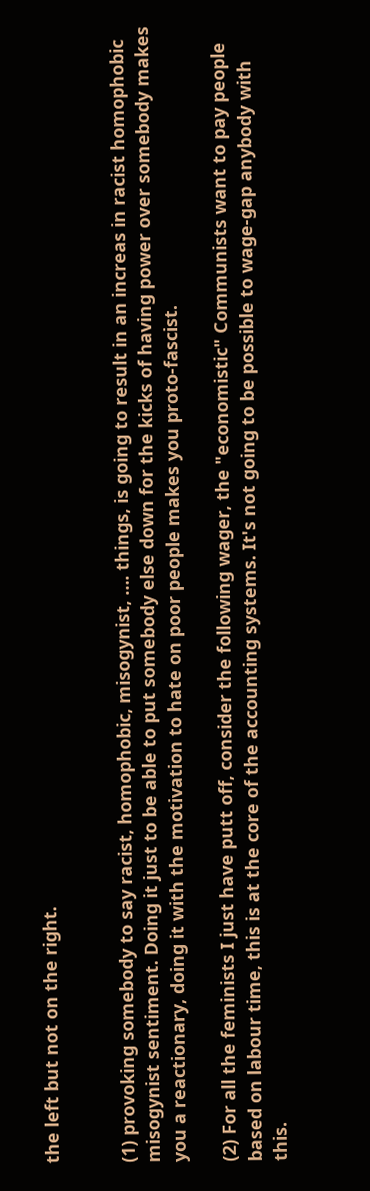the left but not on the right.


(1) provoking somebody to say racist, homophobic, misogynist, …. things, is going to result in an increas in racist homophobic misogynist sentiment. Doing it just to be able to put somebody else down for the kicks of having power over somebody makes you a reactionary, doing it with the motivation to hate on poor people makes you proto-fascist.

(2) For all the feminists I just have putt off, consider the following wager, the "economistic" Communists want to pay people based on labour time, this is at the core of the accounting systems. It's not going to be possible to wage-gap anybody with this.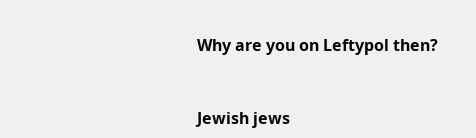Why are you on Leftypol then?


Jewish jews